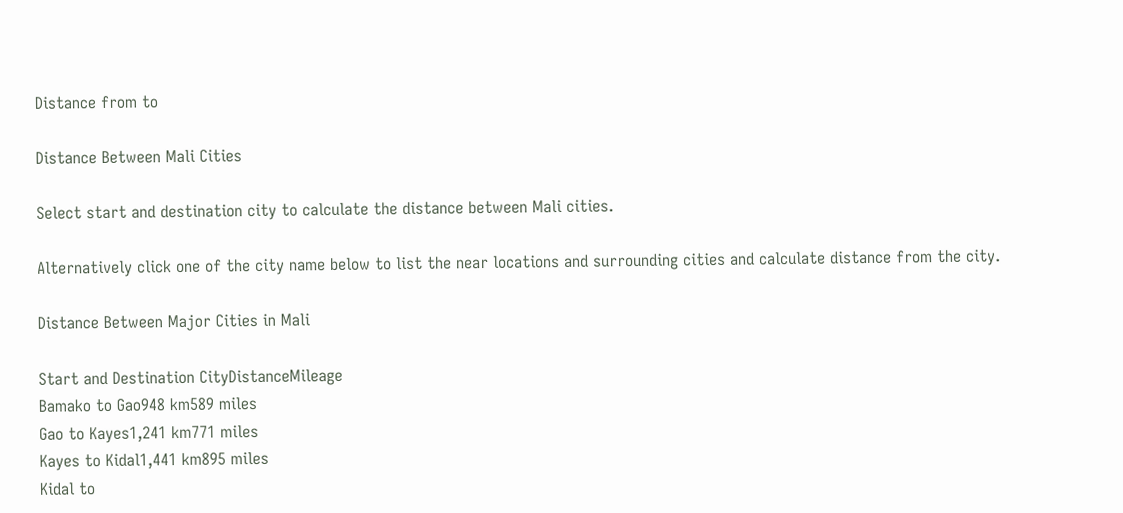Distance from to

Distance Between Mali Cities

Select start and destination city to calculate the distance between Mali cities.

Alternatively click one of the city name below to list the near locations and surrounding cities and calculate distance from the city.

Distance Between Major Cities in Mali

Start and Destination CityDistanceMileage
Bamako to Gao948 km589 miles
Gao to Kayes1,241 km771 miles
Kayes to Kidal1,441 km895 miles
Kidal to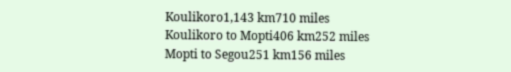Koulikoro1,143 km710 miles
Koulikoro to Mopti406 km252 miles
Mopti to Segou251 km156 miles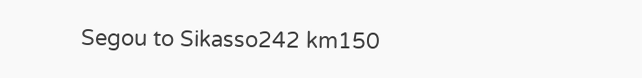Segou to Sikasso242 km150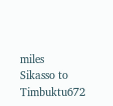miles
Sikasso to Timbuktu672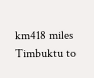km418 miles
Timbuktu to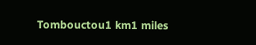Tombouctou1 km1 miles